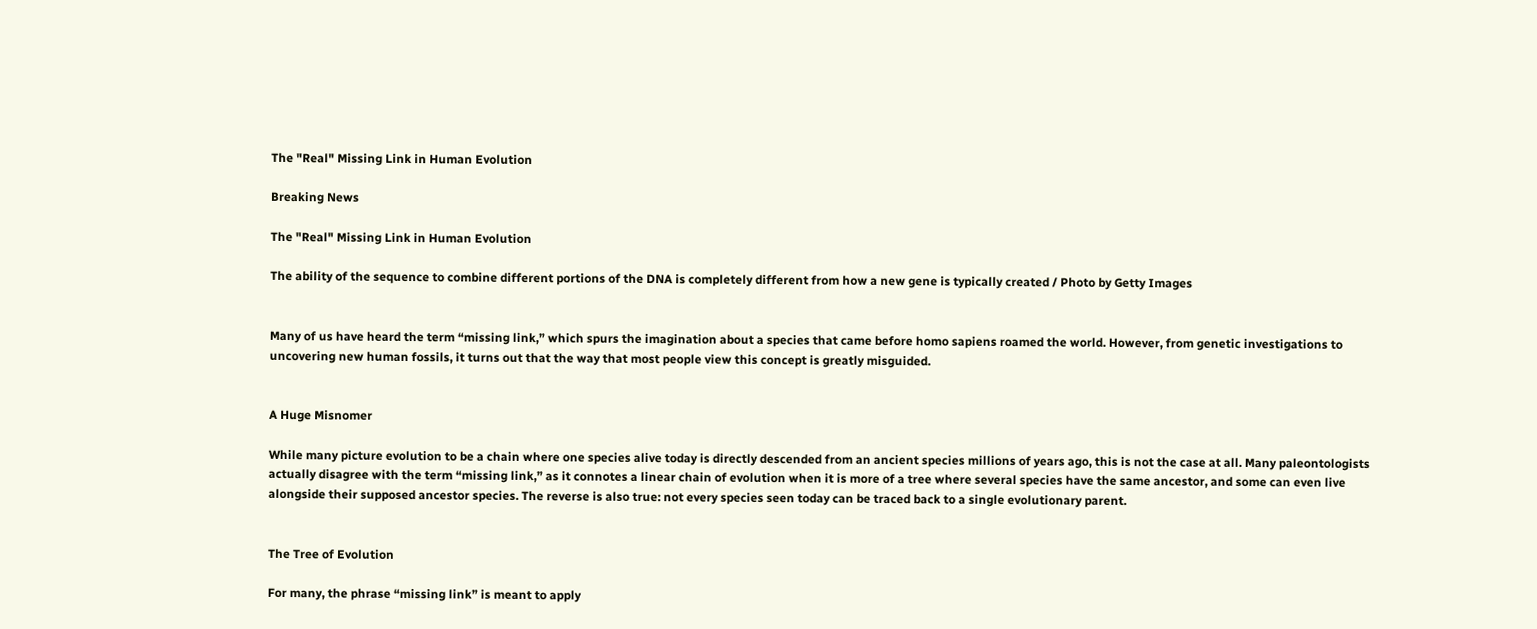The "Real" Missing Link in Human Evolution

Breaking News

The "Real" Missing Link in Human Evolution

The ability of the sequence to combine different portions of the DNA is completely different from how a new gene is typically created / Photo by Getty Images


Many of us have heard the term “missing link,” which spurs the imagination about a species that came before homo sapiens roamed the world. However, from genetic investigations to uncovering new human fossils, it turns out that the way that most people view this concept is greatly misguided.


A Huge Misnomer

While many picture evolution to be a chain where one species alive today is directly descended from an ancient species millions of years ago, this is not the case at all. Many paleontologists actually disagree with the term “missing link,” as it connotes a linear chain of evolution when it is more of a tree where several species have the same ancestor, and some can even live alongside their supposed ancestor species. The reverse is also true: not every species seen today can be traced back to a single evolutionary parent.


The Tree of Evolution

For many, the phrase “missing link” is meant to apply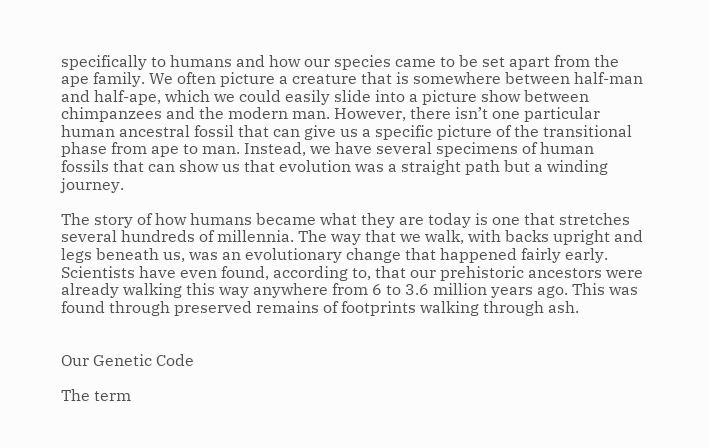specifically to humans and how our species came to be set apart from the ape family. We often picture a creature that is somewhere between half-man and half-ape, which we could easily slide into a picture show between chimpanzees and the modern man. However, there isn’t one particular human ancestral fossil that can give us a specific picture of the transitional phase from ape to man. Instead, we have several specimens of human fossils that can show us that evolution was a straight path but a winding journey.

The story of how humans became what they are today is one that stretches several hundreds of millennia. The way that we walk, with backs upright and legs beneath us, was an evolutionary change that happened fairly early. Scientists have even found, according to, that our prehistoric ancestors were already walking this way anywhere from 6 to 3.6 million years ago. This was found through preserved remains of footprints walking through ash.


Our Genetic Code

The term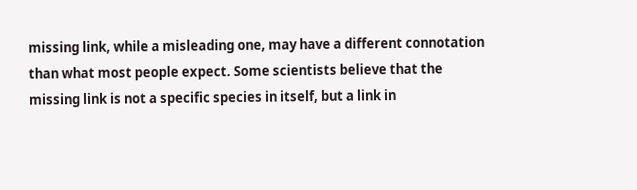missing link, while a misleading one, may have a different connotation than what most people expect. Some scientists believe that the missing link is not a specific species in itself, but a link in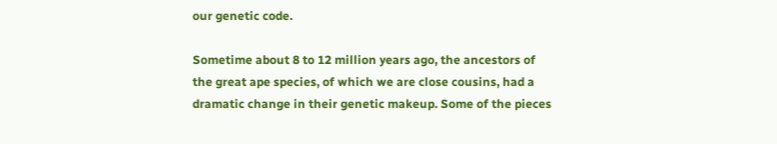our genetic code.

Sometime about 8 to 12 million years ago, the ancestors of the great ape species, of which we are close cousins, had a dramatic change in their genetic makeup. Some of the pieces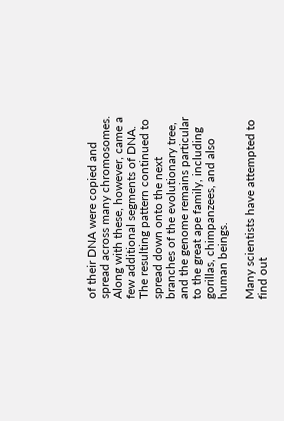of their DNA were copied and spread across many chromosomes. Along with these, however, came a few additional segments of DNA. The resulting pattern continued to spread down onto the next branches of the evolutionary tree, and the genome remains particular to the great ape family, including gorillas, chimpanzees, and also human beings.

Many scientists have attempted to find out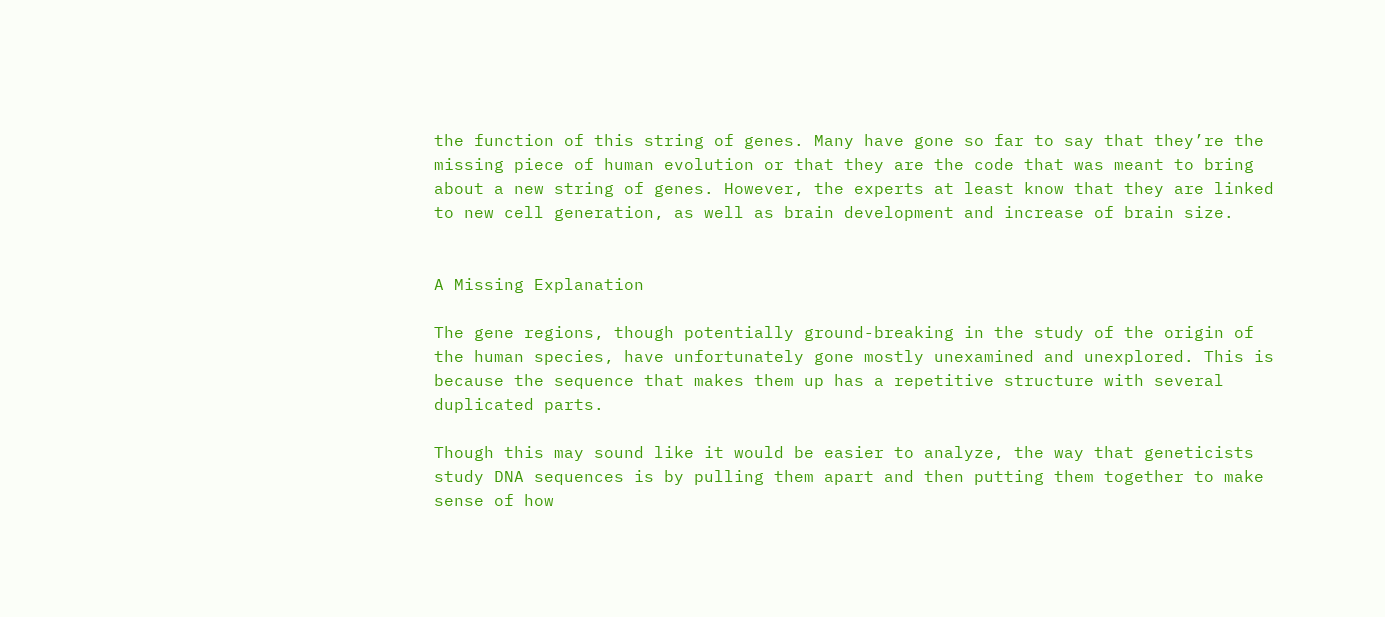the function of this string of genes. Many have gone so far to say that they’re the missing piece of human evolution or that they are the code that was meant to bring about a new string of genes. However, the experts at least know that they are linked to new cell generation, as well as brain development and increase of brain size.


A Missing Explanation

The gene regions, though potentially ground-breaking in the study of the origin of the human species, have unfortunately gone mostly unexamined and unexplored. This is because the sequence that makes them up has a repetitive structure with several duplicated parts.

Though this may sound like it would be easier to analyze, the way that geneticists study DNA sequences is by pulling them apart and then putting them together to make sense of how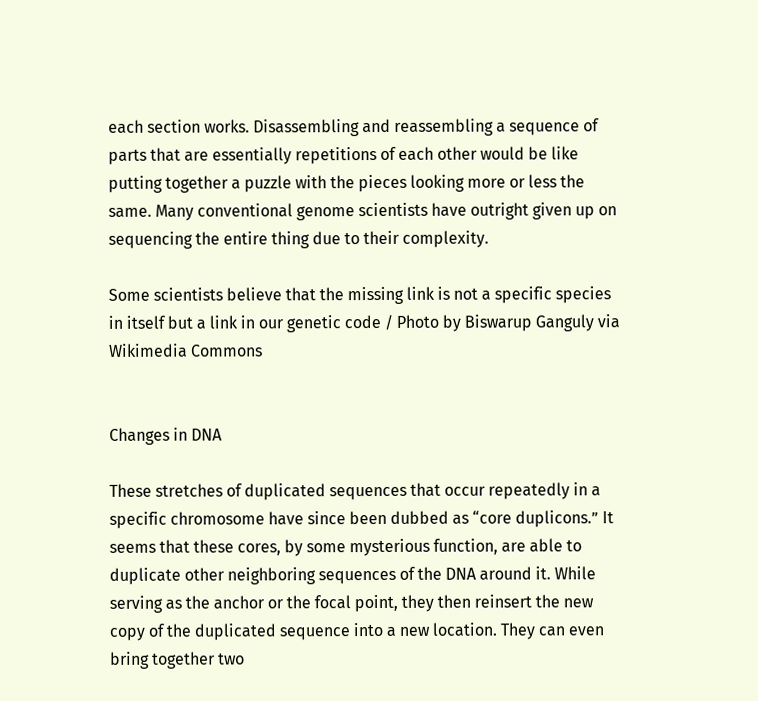each section works. Disassembling and reassembling a sequence of parts that are essentially repetitions of each other would be like putting together a puzzle with the pieces looking more or less the same. Many conventional genome scientists have outright given up on sequencing the entire thing due to their complexity.

Some scientists believe that the missing link is not a specific species in itself but a link in our genetic code / Photo by Biswarup Ganguly via Wikimedia Commons


Changes in DNA

These stretches of duplicated sequences that occur repeatedly in a specific chromosome have since been dubbed as “core duplicons.” It seems that these cores, by some mysterious function, are able to duplicate other neighboring sequences of the DNA around it. While serving as the anchor or the focal point, they then reinsert the new copy of the duplicated sequence into a new location. They can even bring together two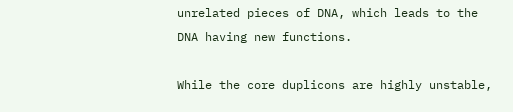unrelated pieces of DNA, which leads to the DNA having new functions.

While the core duplicons are highly unstable,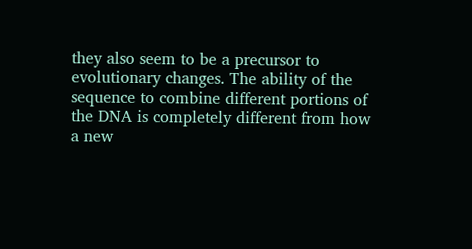they also seem to be a precursor to evolutionary changes. The ability of the sequence to combine different portions of the DNA is completely different from how a new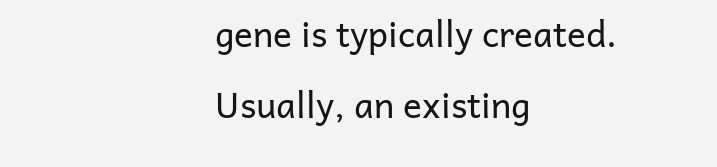gene is typically created. Usually, an existing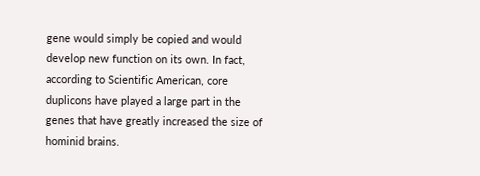gene would simply be copied and would develop new function on its own. In fact, according to Scientific American, core duplicons have played a large part in the genes that have greatly increased the size of hominid brains.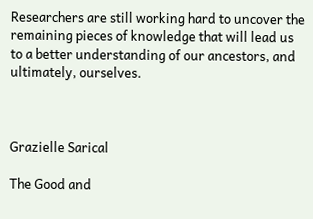Researchers are still working hard to uncover the remaining pieces of knowledge that will lead us to a better understanding of our ancestors, and ultimately, ourselves.



Grazielle Sarical

The Good and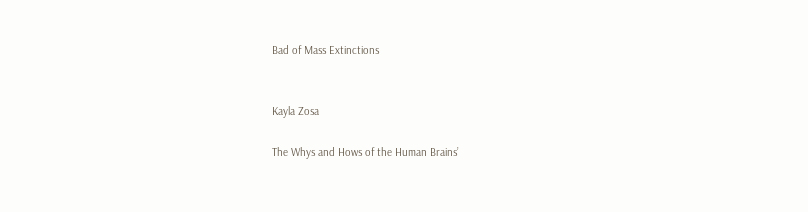Bad of Mass Extinctions


Kayla Zosa

The Whys and Hows of the Human Brains’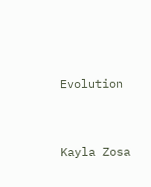Evolution


Kayla Zosa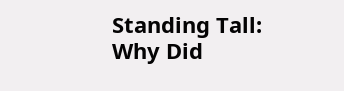Standing Tall: Why Did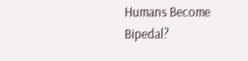Humans Become Bipedal?